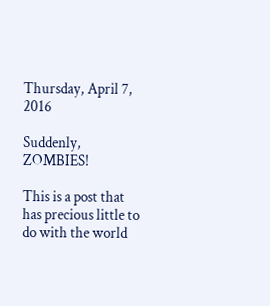Thursday, April 7, 2016

Suddenly, ZOMBIES!

This is a post that has precious little to do with the world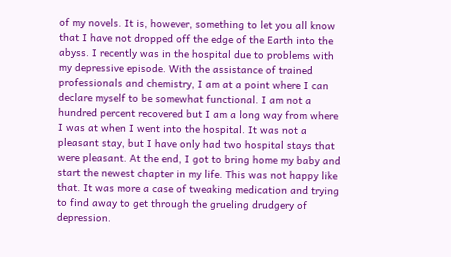of my novels. It is, however, something to let you all know that I have not dropped off the edge of the Earth into the abyss. I recently was in the hospital due to problems with my depressive episode. With the assistance of trained professionals and chemistry, I am at a point where I can declare myself to be somewhat functional. I am not a hundred percent recovered but I am a long way from where I was at when I went into the hospital. It was not a pleasant stay, but I have only had two hospital stays that were pleasant. At the end, I got to bring home my baby and start the newest chapter in my life. This was not happy like that. It was more a case of tweaking medication and trying to find away to get through the grueling drudgery of depression.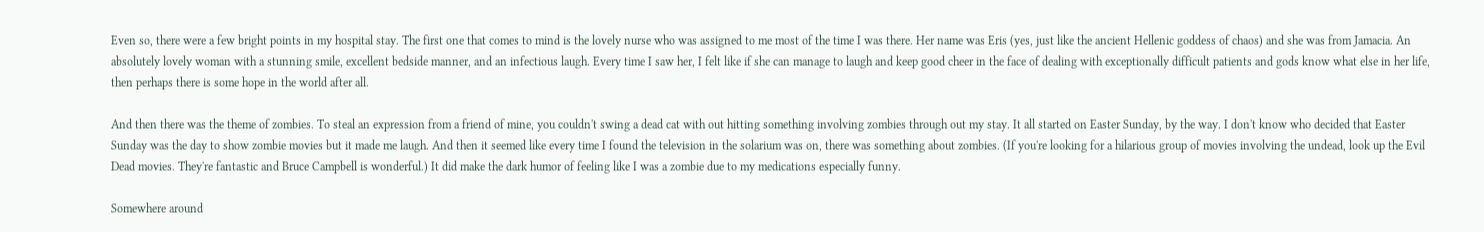Even so, there were a few bright points in my hospital stay. The first one that comes to mind is the lovely nurse who was assigned to me most of the time I was there. Her name was Eris (yes, just like the ancient Hellenic goddess of chaos) and she was from Jamacia. An absolutely lovely woman with a stunning smile, excellent bedside manner, and an infectious laugh. Every time I saw her, I felt like if she can manage to laugh and keep good cheer in the face of dealing with exceptionally difficult patients and gods know what else in her life, then perhaps there is some hope in the world after all.

And then there was the theme of zombies. To steal an expression from a friend of mine, you couldn't swing a dead cat with out hitting something involving zombies through out my stay. It all started on Easter Sunday, by the way. I don't know who decided that Easter Sunday was the day to show zombie movies but it made me laugh. And then it seemed like every time I found the television in the solarium was on, there was something about zombies. (If you're looking for a hilarious group of movies involving the undead, look up the Evil Dead movies. They're fantastic and Bruce Campbell is wonderful.) It did make the dark humor of feeling like I was a zombie due to my medications especially funny.

Somewhere around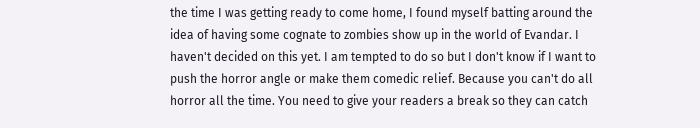the time I was getting ready to come home, I found myself batting around the idea of having some cognate to zombies show up in the world of Evandar. I haven't decided on this yet. I am tempted to do so but I don't know if I want to push the horror angle or make them comedic relief. Because you can't do all horror all the time. You need to give your readers a break so they can catch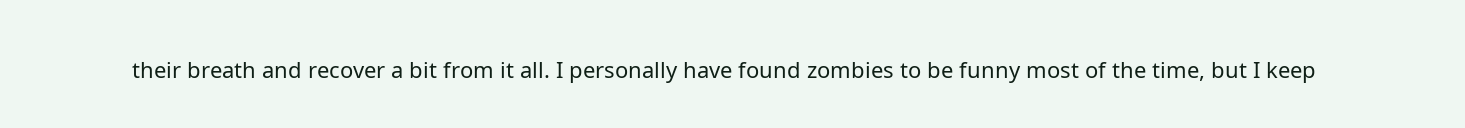their breath and recover a bit from it all. I personally have found zombies to be funny most of the time, but I keep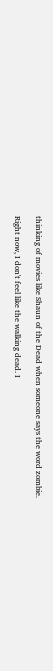thinking of movies like Shaun of the Dead when someone says the word zombie.

Right now, I don't feel like the walking dead. I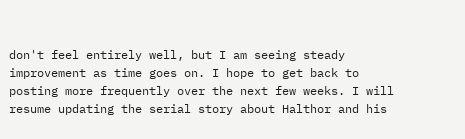don't feel entirely well, but I am seeing steady improvement as time goes on. I hope to get back to posting more frequently over the next few weeks. I will resume updating the serial story about Halthor and his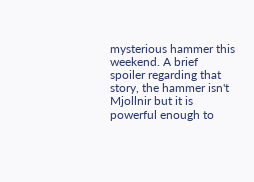mysterious hammer this weekend. A brief spoiler regarding that story, the hammer isn't Mjollnir but it is powerful enough to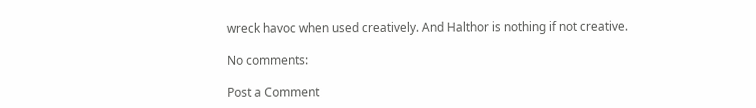wreck havoc when used creatively. And Halthor is nothing if not creative.

No comments:

Post a Comment